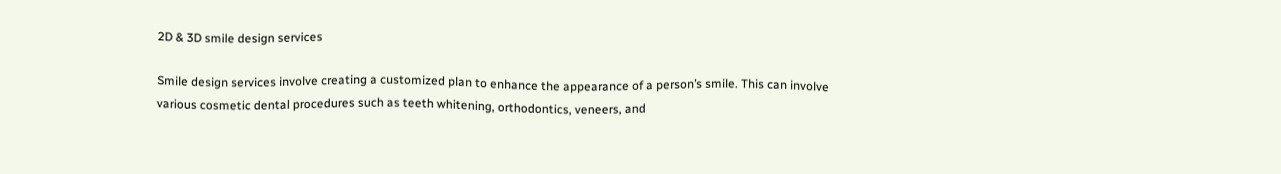2D & 3D smile design services

Smile design services involve creating a customized plan to enhance the appearance of a person’s smile. This can involve various cosmetic dental procedures such as teeth whitening, orthodontics, veneers, and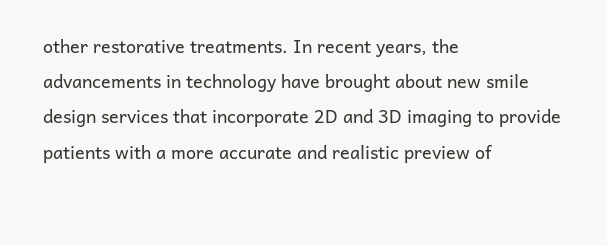other restorative treatments. In recent years, the advancements in technology have brought about new smile design services that incorporate 2D and 3D imaging to provide patients with a more accurate and realistic preview of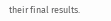their final results.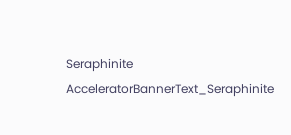Seraphinite AcceleratorBannerText_Seraphinite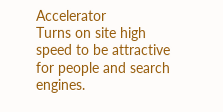Accelerator
Turns on site high speed to be attractive for people and search engines.